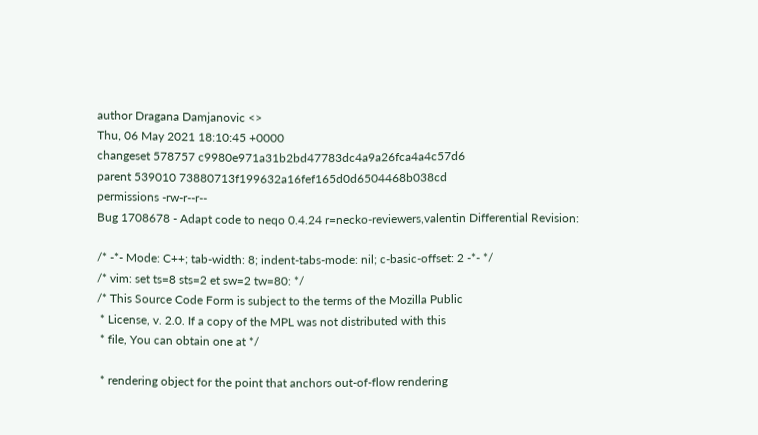author Dragana Damjanovic <>
Thu, 06 May 2021 18:10:45 +0000
changeset 578757 c9980e971a31b2bd47783dc4a9a26fca4a4c57d6
parent 539010 73880713f199632a16fef165d0d6504468b038cd
permissions -rw-r--r--
Bug 1708678 - Adapt code to neqo 0.4.24 r=necko-reviewers,valentin Differential Revision:

/* -*- Mode: C++; tab-width: 8; indent-tabs-mode: nil; c-basic-offset: 2 -*- */
/* vim: set ts=8 sts=2 et sw=2 tw=80: */
/* This Source Code Form is subject to the terms of the Mozilla Public
 * License, v. 2.0. If a copy of the MPL was not distributed with this
 * file, You can obtain one at */

 * rendering object for the point that anchors out-of-flow rendering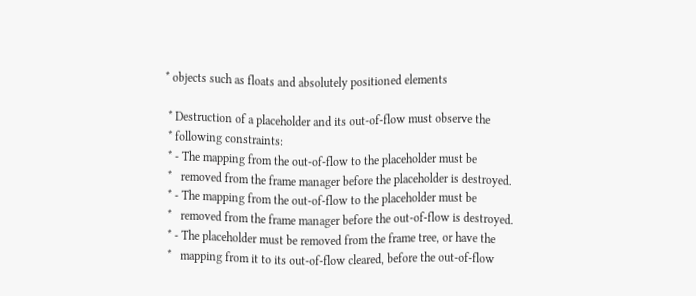* objects such as floats and absolutely positioned elements

 * Destruction of a placeholder and its out-of-flow must observe the
 * following constraints:
 * - The mapping from the out-of-flow to the placeholder must be
 *   removed from the frame manager before the placeholder is destroyed.
 * - The mapping from the out-of-flow to the placeholder must be
 *   removed from the frame manager before the out-of-flow is destroyed.
 * - The placeholder must be removed from the frame tree, or have the
 *   mapping from it to its out-of-flow cleared, before the out-of-flow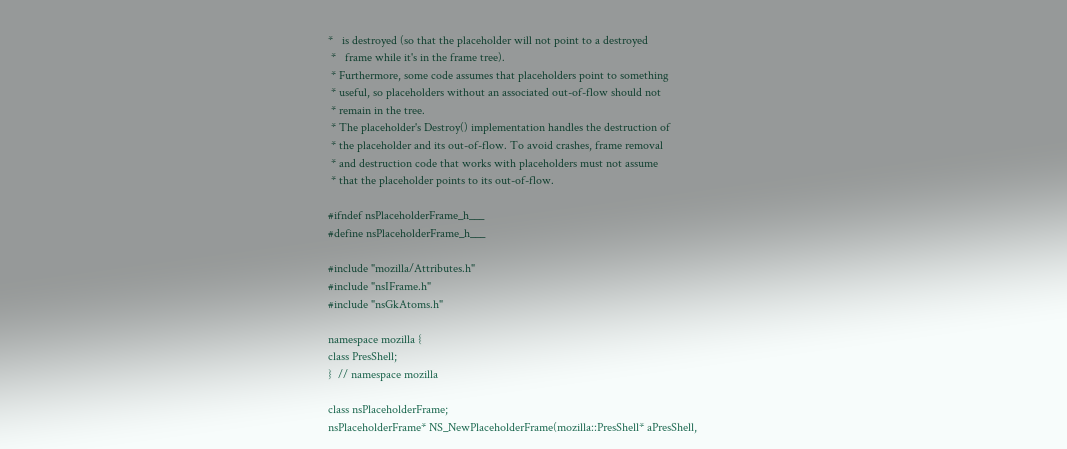*   is destroyed (so that the placeholder will not point to a destroyed
 *   frame while it's in the frame tree).
 * Furthermore, some code assumes that placeholders point to something
 * useful, so placeholders without an associated out-of-flow should not
 * remain in the tree.
 * The placeholder's Destroy() implementation handles the destruction of
 * the placeholder and its out-of-flow. To avoid crashes, frame removal
 * and destruction code that works with placeholders must not assume
 * that the placeholder points to its out-of-flow.

#ifndef nsPlaceholderFrame_h___
#define nsPlaceholderFrame_h___

#include "mozilla/Attributes.h"
#include "nsIFrame.h"
#include "nsGkAtoms.h"

namespace mozilla {
class PresShell;
}  // namespace mozilla

class nsPlaceholderFrame;
nsPlaceholderFrame* NS_NewPlaceholderFrame(mozilla::PresShell* aPresShell,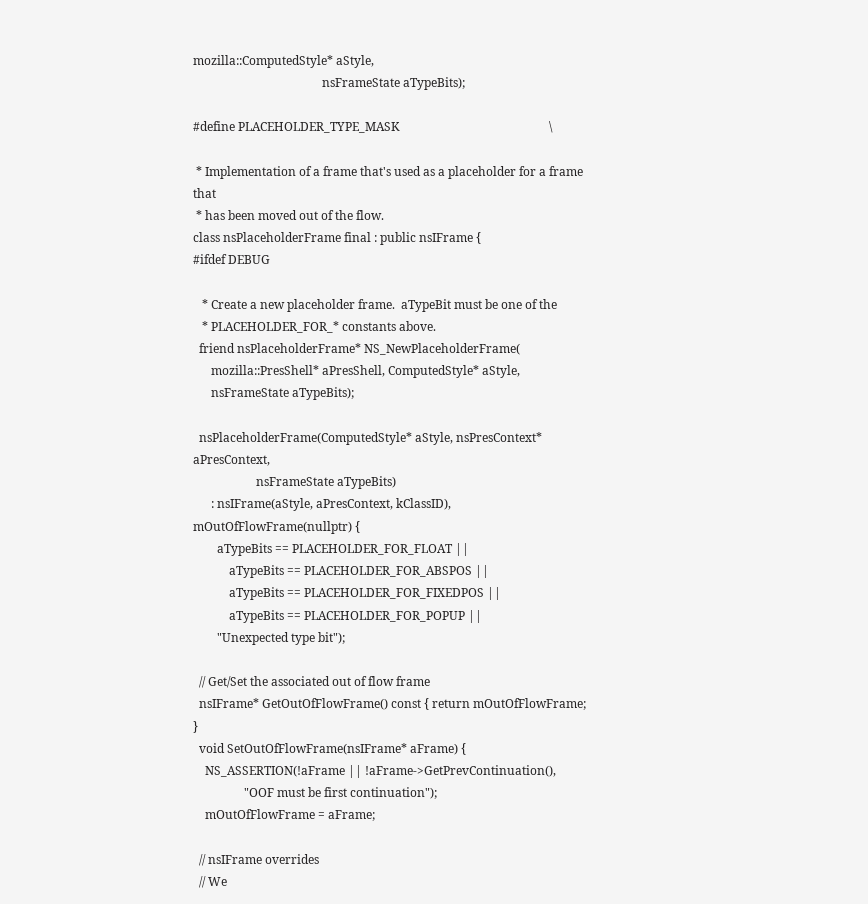mozilla::ComputedStyle* aStyle,
                                           nsFrameState aTypeBits);

#define PLACEHOLDER_TYPE_MASK                                                  \

 * Implementation of a frame that's used as a placeholder for a frame that
 * has been moved out of the flow.
class nsPlaceholderFrame final : public nsIFrame {
#ifdef DEBUG

   * Create a new placeholder frame.  aTypeBit must be one of the
   * PLACEHOLDER_FOR_* constants above.
  friend nsPlaceholderFrame* NS_NewPlaceholderFrame(
      mozilla::PresShell* aPresShell, ComputedStyle* aStyle,
      nsFrameState aTypeBits);

  nsPlaceholderFrame(ComputedStyle* aStyle, nsPresContext* aPresContext,
                     nsFrameState aTypeBits)
      : nsIFrame(aStyle, aPresContext, kClassID), mOutOfFlowFrame(nullptr) {
        aTypeBits == PLACEHOLDER_FOR_FLOAT ||
            aTypeBits == PLACEHOLDER_FOR_ABSPOS ||
            aTypeBits == PLACEHOLDER_FOR_FIXEDPOS ||
            aTypeBits == PLACEHOLDER_FOR_POPUP ||
        "Unexpected type bit");

  // Get/Set the associated out of flow frame
  nsIFrame* GetOutOfFlowFrame() const { return mOutOfFlowFrame; }
  void SetOutOfFlowFrame(nsIFrame* aFrame) {
    NS_ASSERTION(!aFrame || !aFrame->GetPrevContinuation(),
                 "OOF must be first continuation");
    mOutOfFlowFrame = aFrame;

  // nsIFrame overrides
  // We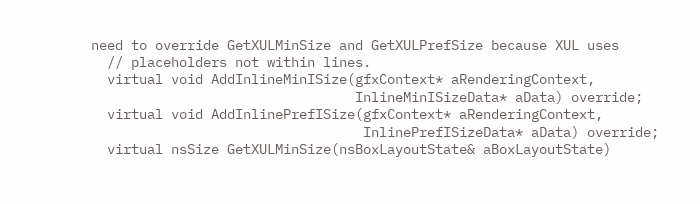need to override GetXULMinSize and GetXULPrefSize because XUL uses
  // placeholders not within lines.
  virtual void AddInlineMinISize(gfxContext* aRenderingContext,
                                 InlineMinISizeData* aData) override;
  virtual void AddInlinePrefISize(gfxContext* aRenderingContext,
                                  InlinePrefISizeData* aData) override;
  virtual nsSize GetXULMinSize(nsBoxLayoutState& aBoxLayoutState)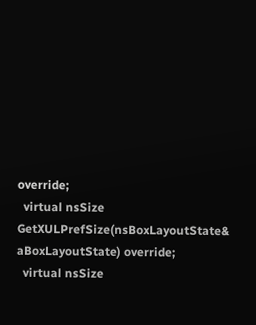override;
  virtual nsSize GetXULPrefSize(nsBoxLayoutState& aBoxLayoutState) override;
  virtual nsSize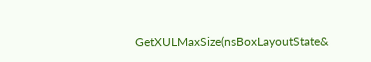GetXULMaxSize(nsBoxLayoutState&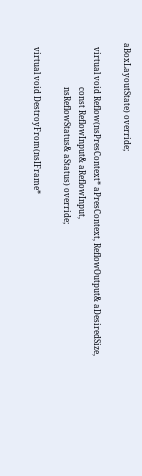aBoxLayoutState) override;

  virtual void Reflow(nsPresContext* aPresContext, ReflowOutput& aDesiredSize,
                      const ReflowInput& aReflowInput,
                      nsReflowStatus& aStatus) override;

  virtual void DestroyFrom(nsIFrame*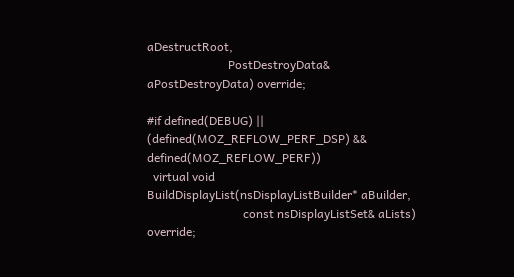aDestructRoot,
                           PostDestroyData& aPostDestroyData) override;

#if defined(DEBUG) || (defined(MOZ_REFLOW_PERF_DSP) && defined(MOZ_REFLOW_PERF))
  virtual void BuildDisplayList(nsDisplayListBuilder* aBuilder,
                                const nsDisplayListSet& aLists) override;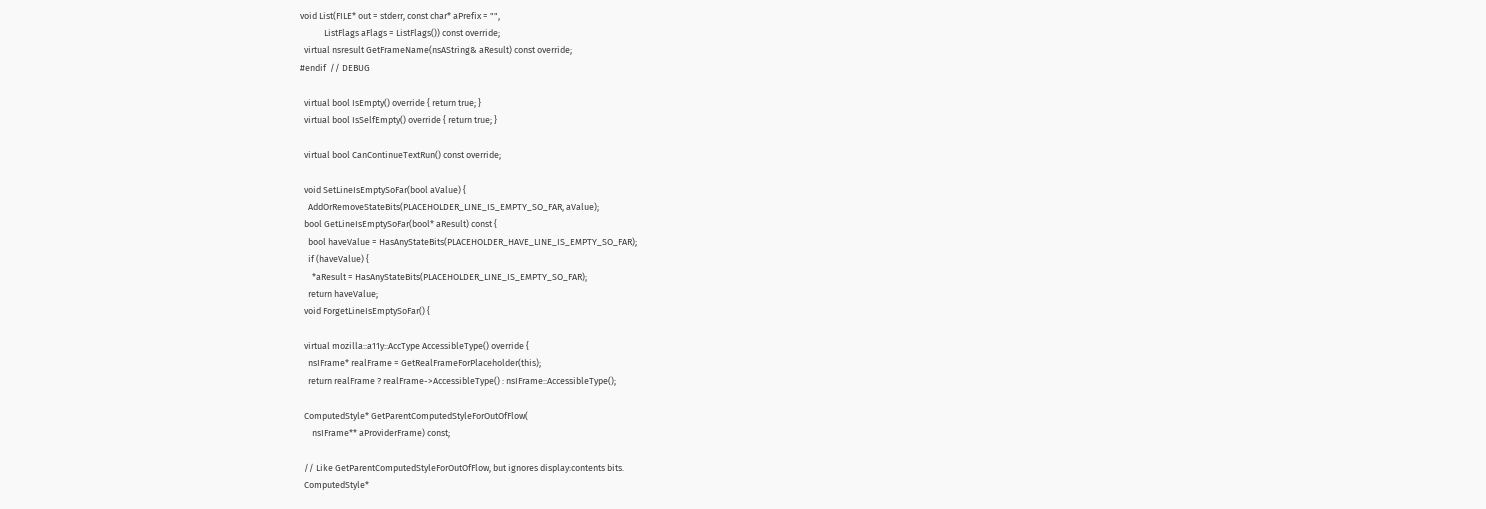void List(FILE* out = stderr, const char* aPrefix = "",
            ListFlags aFlags = ListFlags()) const override;
  virtual nsresult GetFrameName(nsAString& aResult) const override;
#endif  // DEBUG

  virtual bool IsEmpty() override { return true; }
  virtual bool IsSelfEmpty() override { return true; }

  virtual bool CanContinueTextRun() const override;

  void SetLineIsEmptySoFar(bool aValue) {
    AddOrRemoveStateBits(PLACEHOLDER_LINE_IS_EMPTY_SO_FAR, aValue);
  bool GetLineIsEmptySoFar(bool* aResult) const {
    bool haveValue = HasAnyStateBits(PLACEHOLDER_HAVE_LINE_IS_EMPTY_SO_FAR);
    if (haveValue) {
      *aResult = HasAnyStateBits(PLACEHOLDER_LINE_IS_EMPTY_SO_FAR);
    return haveValue;
  void ForgetLineIsEmptySoFar() {

  virtual mozilla::a11y::AccType AccessibleType() override {
    nsIFrame* realFrame = GetRealFrameForPlaceholder(this);
    return realFrame ? realFrame->AccessibleType() : nsIFrame::AccessibleType();

  ComputedStyle* GetParentComputedStyleForOutOfFlow(
      nsIFrame** aProviderFrame) const;

  // Like GetParentComputedStyleForOutOfFlow, but ignores display:contents bits.
  ComputedStyle*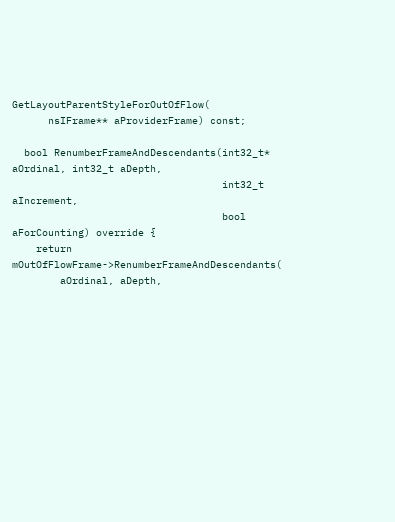GetLayoutParentStyleForOutOfFlow(
      nsIFrame** aProviderFrame) const;

  bool RenumberFrameAndDescendants(int32_t* aOrdinal, int32_t aDepth,
                                   int32_t aIncrement,
                                   bool aForCounting) override {
    return mOutOfFlowFrame->RenumberFrameAndDescendants(
        aOrdinal, aDepth,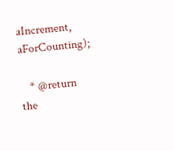aIncrement, aForCounting);

   * @return the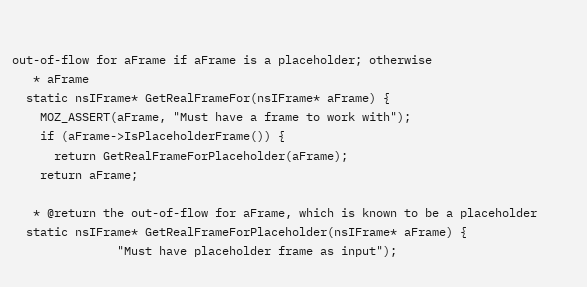out-of-flow for aFrame if aFrame is a placeholder; otherwise
   * aFrame
  static nsIFrame* GetRealFrameFor(nsIFrame* aFrame) {
    MOZ_ASSERT(aFrame, "Must have a frame to work with");
    if (aFrame->IsPlaceholderFrame()) {
      return GetRealFrameForPlaceholder(aFrame);
    return aFrame;

   * @return the out-of-flow for aFrame, which is known to be a placeholder
  static nsIFrame* GetRealFrameForPlaceholder(nsIFrame* aFrame) {
               "Must have placeholder frame as input");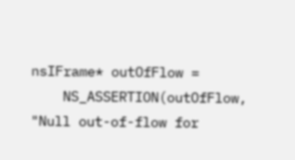nsIFrame* outOfFlow =
    NS_ASSERTION(outOfFlow, "Null out-of-flow for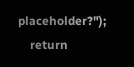placeholder?");
    return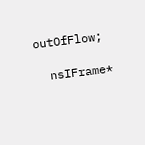outOfFlow;

  nsIFrame*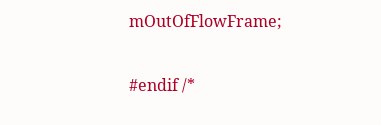mOutOfFlowFrame;

#endif /*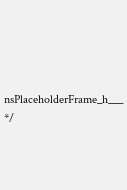nsPlaceholderFrame_h___ */